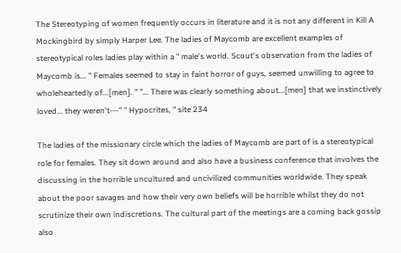The Stereotyping of women frequently occurs in literature and it is not any different in Kill A Mockingbird by simply Harper Lee. The ladies of Maycomb are excellent examples of stereotypical roles ladies play within a " male's world. Scout's observation from the ladies of Maycomb is... " Females seemed to stay in faint horror of guys, seemed unwilling to agree to wholeheartedly of...[men]. " "... There was clearly something about...[men] that we instinctively loved... they weren't---" " Hypocrites, " site 234

The ladies of the missionary circle which the ladies of Maycomb are part of is a stereotypical role for females. They sit down around and also have a business conference that involves the discussing in the horrible uncultured and uncivilized communities worldwide. They speak about the poor savages and how their very own beliefs will be horrible whilst they do not scrutinize their own indiscretions. The cultural part of the meetings are a coming back gossip also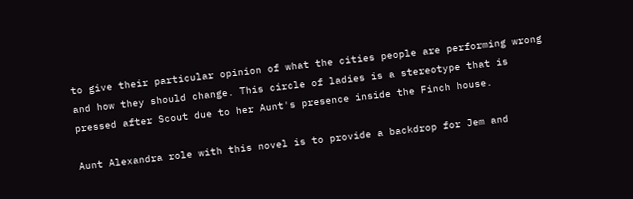to give their particular opinion of what the cities people are performing wrong and how they should change. This circle of ladies is a stereotype that is pressed after Scout due to her Aunt's presence inside the Finch house.

Aunt Alexandra role with this novel is to provide a backdrop for Jem and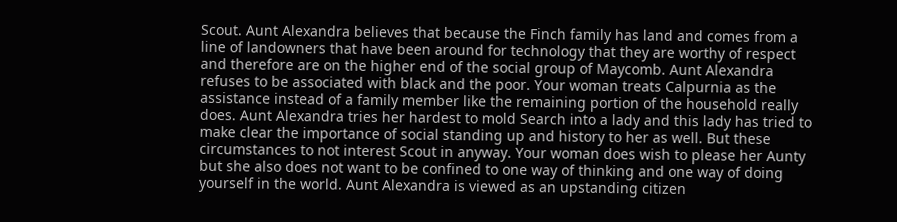Scout. Aunt Alexandra believes that because the Finch family has land and comes from a line of landowners that have been around for technology that they are worthy of respect and therefore are on the higher end of the social group of Maycomb. Aunt Alexandra refuses to be associated with black and the poor. Your woman treats Calpurnia as the assistance instead of a family member like the remaining portion of the household really does. Aunt Alexandra tries her hardest to mold Search into a lady and this lady has tried to make clear the importance of social standing up and history to her as well. But these circumstances to not interest Scout in anyway. Your woman does wish to please her Aunty but she also does not want to be confined to one way of thinking and one way of doing yourself in the world. Aunt Alexandra is viewed as an upstanding citizen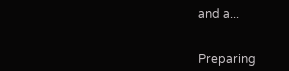and a...


Preparing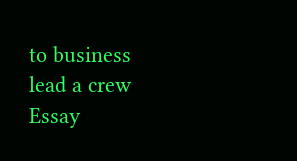to business lead a crew Essay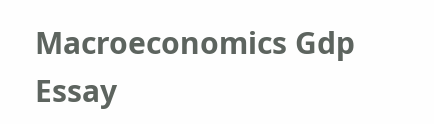Macroeconomics Gdp Essay